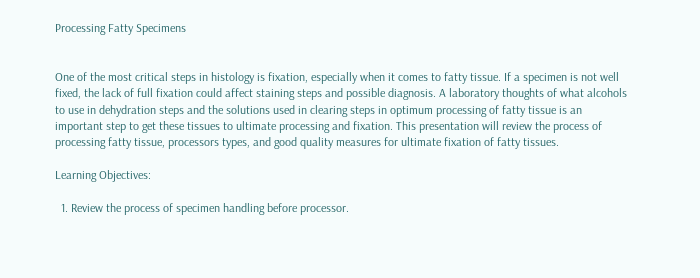Processing Fatty Specimens


One of the most critical steps in histology is fixation, especially when it comes to fatty tissue. If a specimen is not well fixed, the lack of full fixation could affect staining steps and possible diagnosis. A laboratory thoughts of what alcohols to use in dehydration steps and the solutions used in clearing steps in optimum processing of fatty tissue is an important step to get these tissues to ultimate processing and fixation. This presentation will review the process of processing fatty tissue, processors types, and good quality measures for ultimate fixation of fatty tissues.

Learning Objectives:

  1. Review the process of specimen handling before processor.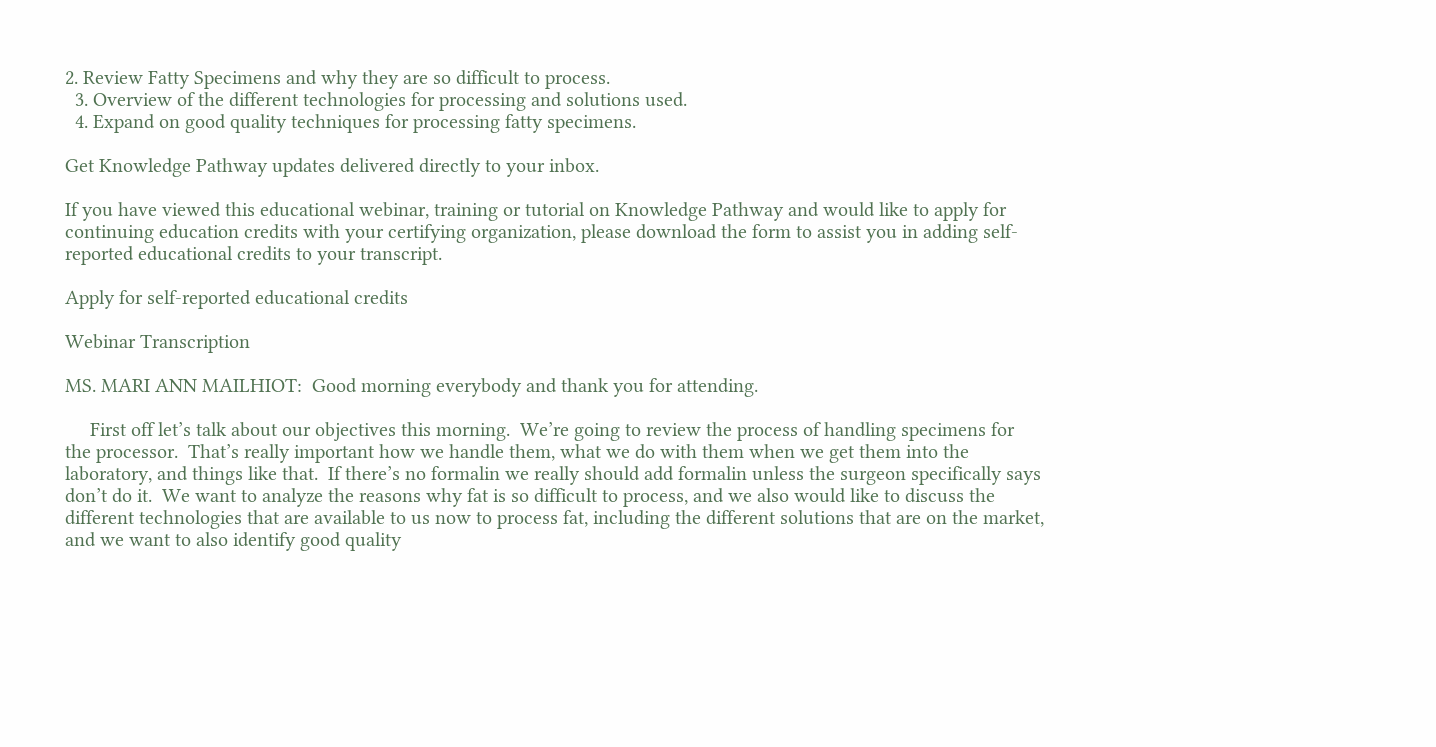2. Review Fatty Specimens and why they are so difficult to process.
  3. Overview of the different technologies for processing and solutions used.
  4. Expand on good quality techniques for processing fatty specimens.

Get Knowledge Pathway updates delivered directly to your inbox.

If you have viewed this educational webinar, training or tutorial on Knowledge Pathway and would like to apply for continuing education credits with your certifying organization, please download the form to assist you in adding self-reported educational credits to your transcript.

Apply for self-reported educational credits

Webinar Transcription

MS. MARI ANN MAILHIOT:  Good morning everybody and thank you for attending.

     First off let’s talk about our objectives this morning.  We’re going to review the process of handling specimens for the processor.  That’s really important how we handle them, what we do with them when we get them into the laboratory, and things like that.  If there’s no formalin we really should add formalin unless the surgeon specifically says don’t do it.  We want to analyze the reasons why fat is so difficult to process, and we also would like to discuss the different technologies that are available to us now to process fat, including the different solutions that are on the market, and we want to also identify good quality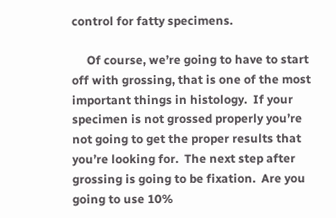control for fatty specimens.

     Of course, we’re going to have to start off with grossing, that is one of the most important things in histology.  If your specimen is not grossed properly you’re not going to get the proper results that you’re looking for.  The next step after grossing is going to be fixation.  Are you going to use 10%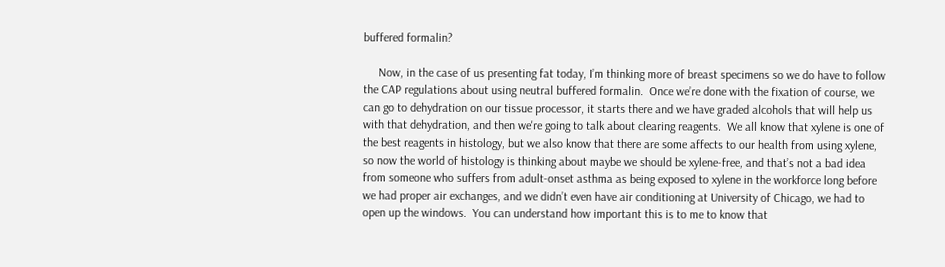buffered formalin?

     Now, in the case of us presenting fat today, I’m thinking more of breast specimens so we do have to follow the CAP regulations about using neutral buffered formalin.  Once we’re done with the fixation of course, we can go to dehydration on our tissue processor, it starts there and we have graded alcohols that will help us with that dehydration, and then we're going to talk about clearing reagents.  We all know that xylene is one of the best reagents in histology, but we also know that there are some affects to our health from using xylene, so now the world of histology is thinking about maybe we should be xylene-free, and that’s not a bad idea from someone who suffers from adult-onset asthma as being exposed to xylene in the workforce long before we had proper air exchanges, and we didn’t even have air conditioning at University of Chicago, we had to open up the windows.  You can understand how important this is to me to know that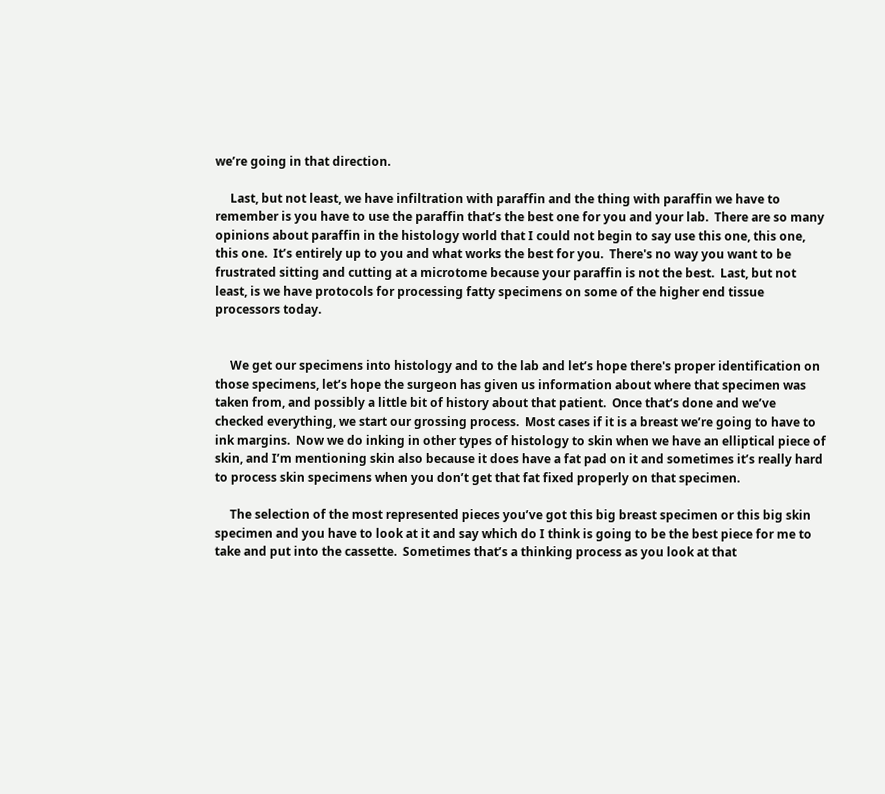we’re going in that direction.

     Last, but not least, we have infiltration with paraffin and the thing with paraffin we have to remember is you have to use the paraffin that’s the best one for you and your lab.  There are so many opinions about paraffin in the histology world that I could not begin to say use this one, this one, this one.  It’s entirely up to you and what works the best for you.  There's no way you want to be frustrated sitting and cutting at a microtome because your paraffin is not the best.  Last, but not least, is we have protocols for processing fatty specimens on some of the higher end tissue processors today.


     We get our specimens into histology and to the lab and let’s hope there's proper identification on those specimens, let’s hope the surgeon has given us information about where that specimen was taken from, and possibly a little bit of history about that patient.  Once that’s done and we’ve checked everything, we start our grossing process.  Most cases if it is a breast we’re going to have to ink margins.  Now we do inking in other types of histology to skin when we have an elliptical piece of skin, and I’m mentioning skin also because it does have a fat pad on it and sometimes it’s really hard to process skin specimens when you don’t get that fat fixed properly on that specimen.

     The selection of the most represented pieces you’ve got this big breast specimen or this big skin specimen and you have to look at it and say which do I think is going to be the best piece for me to take and put into the cassette.  Sometimes that’s a thinking process as you look at that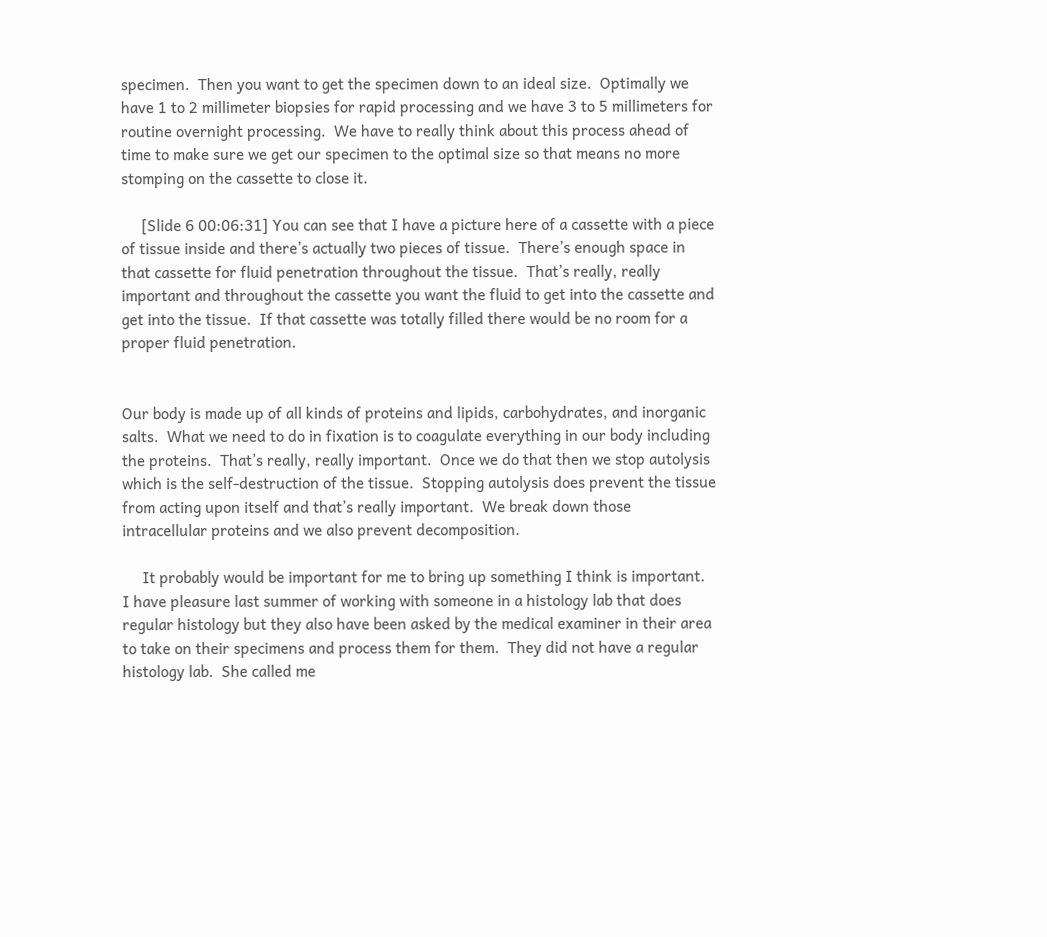specimen.  Then you want to get the specimen down to an ideal size.  Optimally we have 1 to 2 millimeter biopsies for rapid processing and we have 3 to 5 millimeters for routine overnight processing.  We have to really think about this process ahead of time to make sure we get our specimen to the optimal size so that means no more stomping on the cassette to close it.

     [Slide 6 00:06:31] You can see that I have a picture here of a cassette with a piece of tissue inside and there’s actually two pieces of tissue.  There’s enough space in that cassette for fluid penetration throughout the tissue.  That’s really, really important and throughout the cassette you want the fluid to get into the cassette and get into the tissue.  If that cassette was totally filled there would be no room for a proper fluid penetration.


Our body is made up of all kinds of proteins and lipids, carbohydrates, and inorganic salts.  What we need to do in fixation is to coagulate everything in our body including the proteins.  That’s really, really important.  Once we do that then we stop autolysis which is the self-destruction of the tissue.  Stopping autolysis does prevent the tissue from acting upon itself and that’s really important.  We break down those intracellular proteins and we also prevent decomposition.

     It probably would be important for me to bring up something I think is important.  I have pleasure last summer of working with someone in a histology lab that does regular histology but they also have been asked by the medical examiner in their area to take on their specimens and process them for them.  They did not have a regular histology lab.  She called me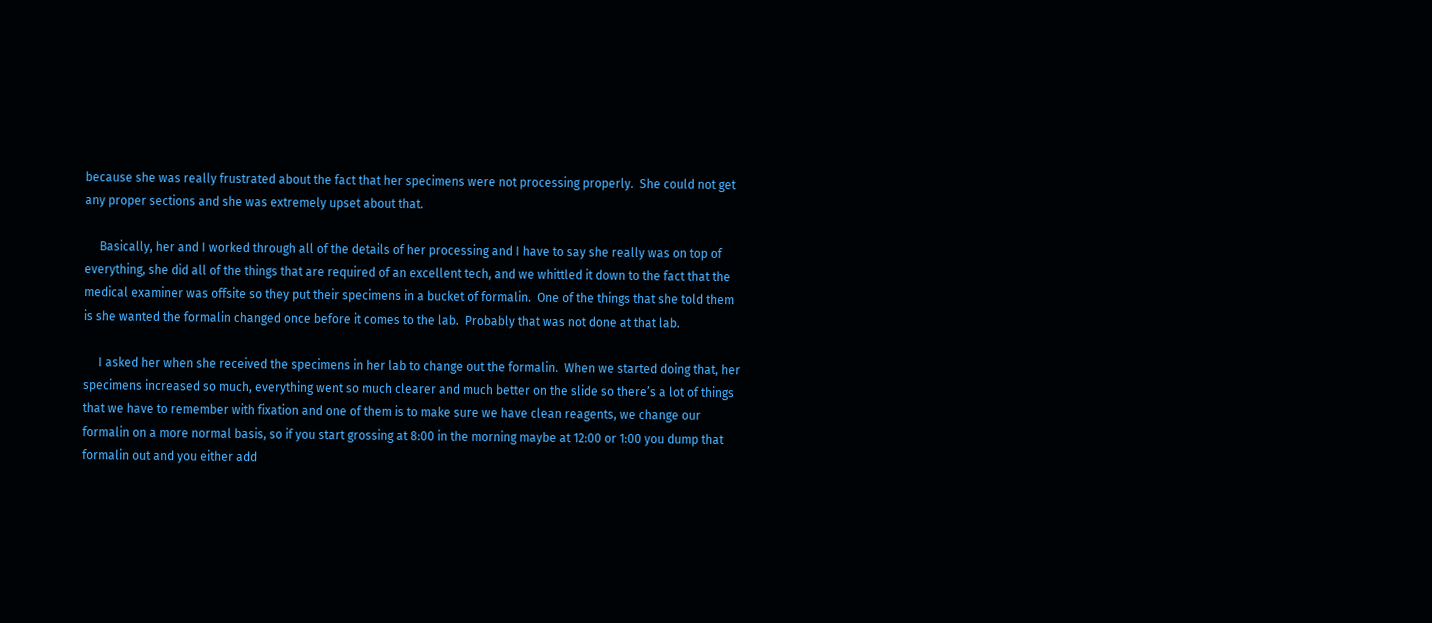because she was really frustrated about the fact that her specimens were not processing properly.  She could not get any proper sections and she was extremely upset about that.

     Basically, her and I worked through all of the details of her processing and I have to say she really was on top of everything, she did all of the things that are required of an excellent tech, and we whittled it down to the fact that the medical examiner was offsite so they put their specimens in a bucket of formalin.  One of the things that she told them is she wanted the formalin changed once before it comes to the lab.  Probably that was not done at that lab.

     I asked her when she received the specimens in her lab to change out the formalin.  When we started doing that, her specimens increased so much, everything went so much clearer and much better on the slide so there’s a lot of things that we have to remember with fixation and one of them is to make sure we have clean reagents, we change our formalin on a more normal basis, so if you start grossing at 8:00 in the morning maybe at 12:00 or 1:00 you dump that formalin out and you either add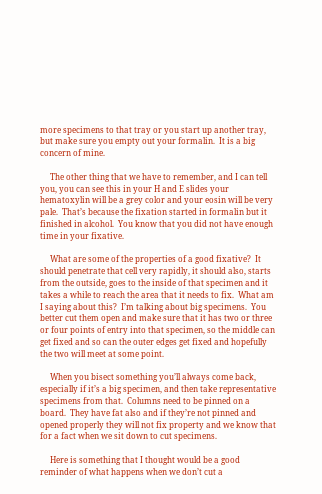more specimens to that tray or you start up another tray, but make sure you empty out your formalin.  It is a big concern of mine.

     The other thing that we have to remember, and I can tell you, you can see this in your H and E slides your hematoxylin will be a grey color and your eosin will be very pale.  That’s because the fixation started in formalin but it finished in alcohol.  You know that you did not have enough time in your fixative.

     What are some of the properties of a good fixative?  It should penetrate that cell very rapidly, it should also, starts from the outside, goes to the inside of that specimen and it takes a while to reach the area that it needs to fix.  What am I saying about this?  I’m talking about big specimens.  You better cut them open and make sure that it has two or three or four points of entry into that specimen, so the middle can get fixed and so can the outer edges get fixed and hopefully the two will meet at some point.

     When you bisect something you’ll always come back, especially if it’s a big specimen, and then take representative specimens from that.  Columns need to be pinned on a board.  They have fat also and if they’re not pinned and opened properly they will not fix property and we know that for a fact when we sit down to cut specimens.

     Here is something that I thought would be a good reminder of what happens when we don’t cut a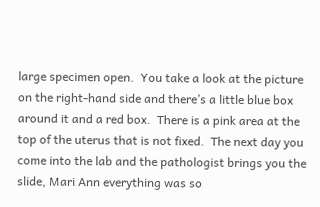large specimen open.  You take a look at the picture on the right-hand side and there’s a little blue box around it and a red box.  There is a pink area at the top of the uterus that is not fixed.  The next day you come into the lab and the pathologist brings you the slide, Mari Ann everything was so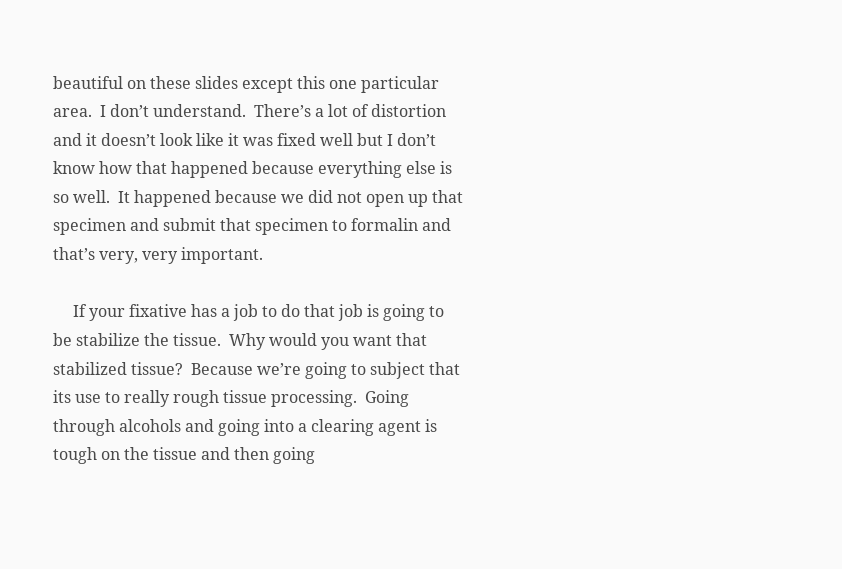beautiful on these slides except this one particular area.  I don’t understand.  There’s a lot of distortion and it doesn’t look like it was fixed well but I don’t know how that happened because everything else is so well.  It happened because we did not open up that specimen and submit that specimen to formalin and that’s very, very important.

     If your fixative has a job to do that job is going to be stabilize the tissue.  Why would you want that stabilized tissue?  Because we’re going to subject that its use to really rough tissue processing.  Going through alcohols and going into a clearing agent is tough on the tissue and then going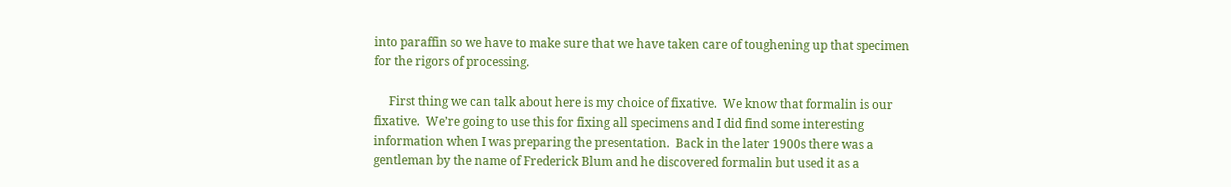into paraffin so we have to make sure that we have taken care of toughening up that specimen for the rigors of processing.

     First thing we can talk about here is my choice of fixative.  We know that formalin is our fixative.  We’re going to use this for fixing all specimens and I did find some interesting information when I was preparing the presentation.  Back in the later 1900s there was a gentleman by the name of Frederick Blum and he discovered formalin but used it as a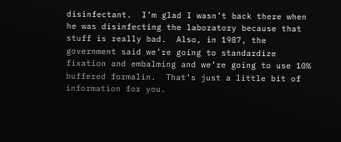disinfectant.  I’m glad I wasn’t back there when he was disinfecting the laboratory because that stuff is really bad.  Also, in 1987, the government said we’re going to standardize fixation and embalming and we’re going to use 10% buffered formalin.  That’s just a little bit of information for you.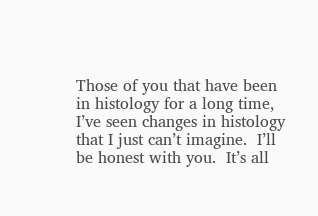Those of you that have been in histology for a long time, I’ve seen changes in histology that I just can’t imagine.  I’ll be honest with you.  It’s all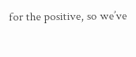for the positive, so we’ve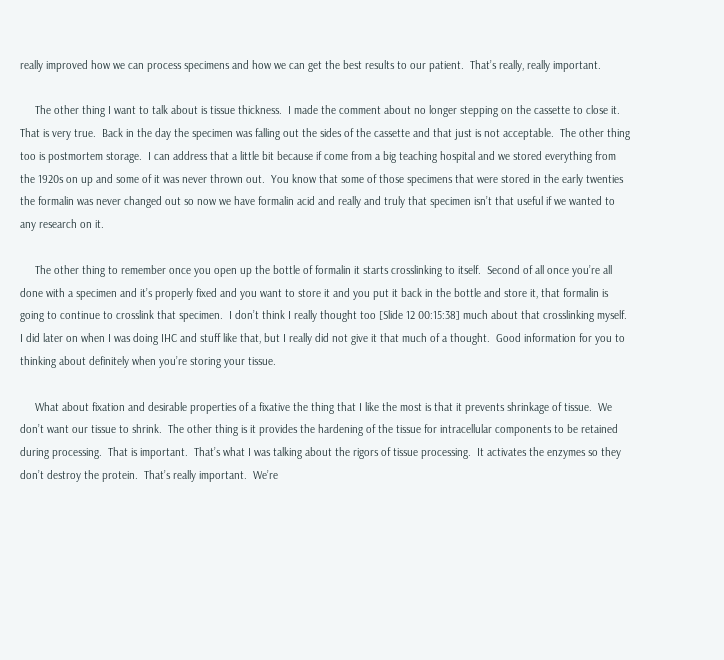really improved how we can process specimens and how we can get the best results to our patient.  That’s really, really important.

     The other thing I want to talk about is tissue thickness.  I made the comment about no longer stepping on the cassette to close it.  That is very true.  Back in the day the specimen was falling out the sides of the cassette and that just is not acceptable.  The other thing too is postmortem storage.  I can address that a little bit because if come from a big teaching hospital and we stored everything from the 1920s on up and some of it was never thrown out.  You know that some of those specimens that were stored in the early twenties the formalin was never changed out so now we have formalin acid and really and truly that specimen isn’t that useful if we wanted to any research on it.

     The other thing to remember once you open up the bottle of formalin it starts crosslinking to itself.  Second of all once you’re all done with a specimen and it’s properly fixed and you want to store it and you put it back in the bottle and store it, that formalin is going to continue to crosslink that specimen.  I don’t think I really thought too [Slide 12 00:15:38] much about that crosslinking myself.  I did later on when I was doing IHC and stuff like that, but I really did not give it that much of a thought.  Good information for you to thinking about definitely when you’re storing your tissue.

     What about fixation and desirable properties of a fixative the thing that I like the most is that it prevents shrinkage of tissue.  We don’t want our tissue to shrink.  The other thing is it provides the hardening of the tissue for intracellular components to be retained during processing.  That is important.  That’s what I was talking about the rigors of tissue processing.  It activates the enzymes so they don’t destroy the protein.  That’s really important.  We’re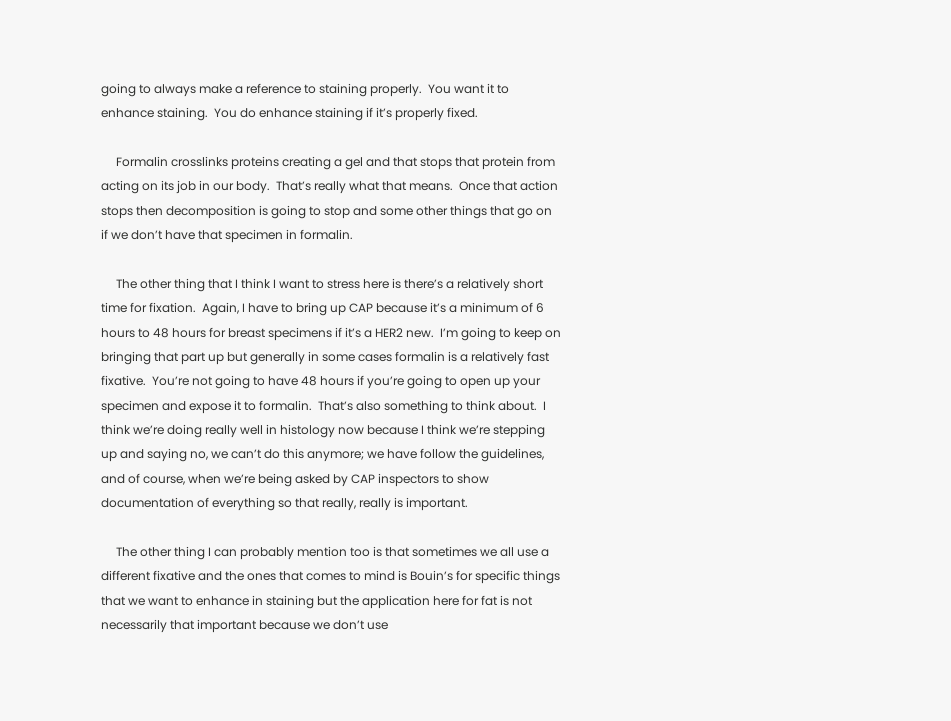going to always make a reference to staining properly.  You want it to enhance staining.  You do enhance staining if it’s properly fixed.

     Formalin crosslinks proteins creating a gel and that stops that protein from acting on its job in our body.  That’s really what that means.  Once that action stops then decomposition is going to stop and some other things that go on if we don’t have that specimen in formalin.

     The other thing that I think I want to stress here is there’s a relatively short time for fixation.  Again, I have to bring up CAP because it’s a minimum of 6 hours to 48 hours for breast specimens if it’s a HER2 new.  I’m going to keep on bringing that part up but generally in some cases formalin is a relatively fast fixative.  You’re not going to have 48 hours if you’re going to open up your specimen and expose it to formalin.  That’s also something to think about.  I think we’re doing really well in histology now because I think we’re stepping up and saying no, we can’t do this anymore; we have follow the guidelines, and of course, when we’re being asked by CAP inspectors to show documentation of everything so that really, really is important.

     The other thing I can probably mention too is that sometimes we all use a different fixative and the ones that comes to mind is Bouin’s for specific things that we want to enhance in staining but the application here for fat is not necessarily that important because we don’t use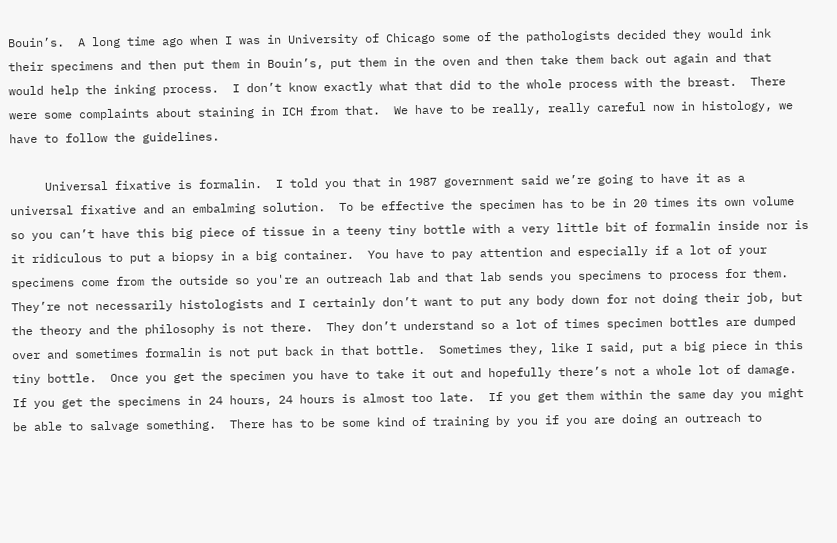Bouin’s.  A long time ago when I was in University of Chicago some of the pathologists decided they would ink their specimens and then put them in Bouin’s, put them in the oven and then take them back out again and that would help the inking process.  I don’t know exactly what that did to the whole process with the breast.  There were some complaints about staining in ICH from that.  We have to be really, really careful now in histology, we have to follow the guidelines.

     Universal fixative is formalin.  I told you that in 1987 government said we’re going to have it as a universal fixative and an embalming solution.  To be effective the specimen has to be in 20 times its own volume so you can’t have this big piece of tissue in a teeny tiny bottle with a very little bit of formalin inside nor is it ridiculous to put a biopsy in a big container.  You have to pay attention and especially if a lot of your specimens come from the outside so you're an outreach lab and that lab sends you specimens to process for them.  They’re not necessarily histologists and I certainly don’t want to put any body down for not doing their job, but the theory and the philosophy is not there.  They don’t understand so a lot of times specimen bottles are dumped over and sometimes formalin is not put back in that bottle.  Sometimes they, like I said, put a big piece in this tiny bottle.  Once you get the specimen you have to take it out and hopefully there’s not a whole lot of damage.  If you get the specimens in 24 hours, 24 hours is almost too late.  If you get them within the same day you might be able to salvage something.  There has to be some kind of training by you if you are doing an outreach to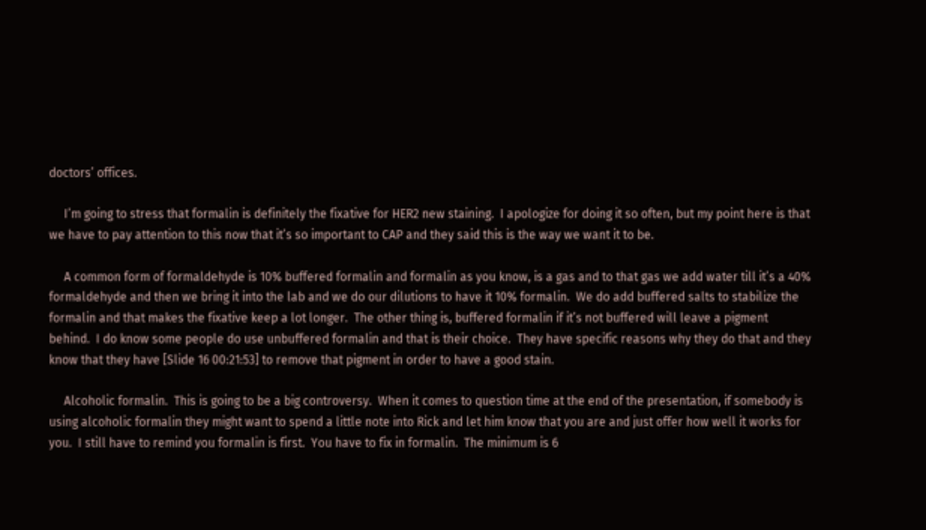doctors’ offices.

     I’m going to stress that formalin is definitely the fixative for HER2 new staining.  I apologize for doing it so often, but my point here is that we have to pay attention to this now that it’s so important to CAP and they said this is the way we want it to be.

     A common form of formaldehyde is 10% buffered formalin and formalin as you know, is a gas and to that gas we add water till it’s a 40% formaldehyde and then we bring it into the lab and we do our dilutions to have it 10% formalin.  We do add buffered salts to stabilize the formalin and that makes the fixative keep a lot longer.  The other thing is, buffered formalin if it’s not buffered will leave a pigment behind.  I do know some people do use unbuffered formalin and that is their choice.  They have specific reasons why they do that and they know that they have [Slide 16 00:21:53] to remove that pigment in order to have a good stain.

     Alcoholic formalin.  This is going to be a big controversy.  When it comes to question time at the end of the presentation, if somebody is using alcoholic formalin they might want to spend a little note into Rick and let him know that you are and just offer how well it works for you.  I still have to remind you formalin is first.  You have to fix in formalin.  The minimum is 6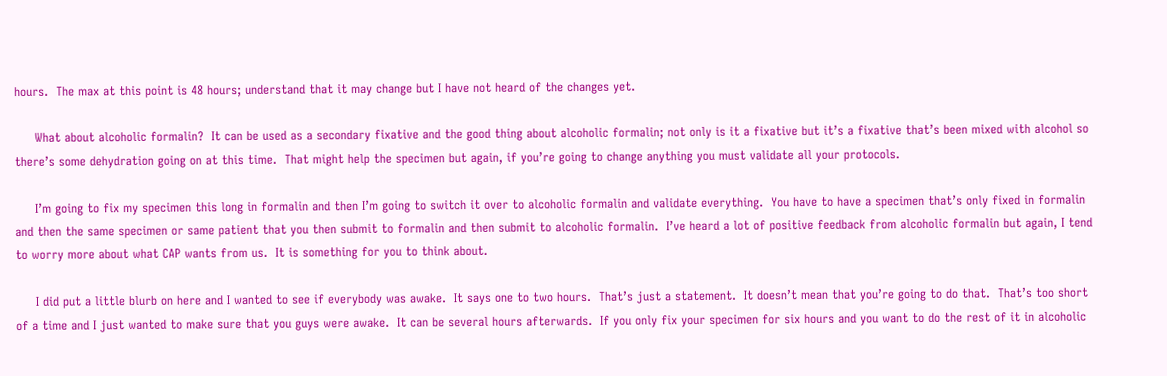hours.  The max at this point is 48 hours; understand that it may change but I have not heard of the changes yet.

     What about alcoholic formalin?  It can be used as a secondary fixative and the good thing about alcoholic formalin; not only is it a fixative but it’s a fixative that’s been mixed with alcohol so there’s some dehydration going on at this time.  That might help the specimen but again, if you’re going to change anything you must validate all your protocols.

     I’m going to fix my specimen this long in formalin and then I’m going to switch it over to alcoholic formalin and validate everything.  You have to have a specimen that’s only fixed in formalin and then the same specimen or same patient that you then submit to formalin and then submit to alcoholic formalin.  I’ve heard a lot of positive feedback from alcoholic formalin but again, I tend to worry more about what CAP wants from us.  It is something for you to think about.

     I did put a little blurb on here and I wanted to see if everybody was awake.  It says one to two hours.  That’s just a statement.  It doesn’t mean that you’re going to do that.  That’s too short of a time and I just wanted to make sure that you guys were awake.  It can be several hours afterwards.  If you only fix your specimen for six hours and you want to do the rest of it in alcoholic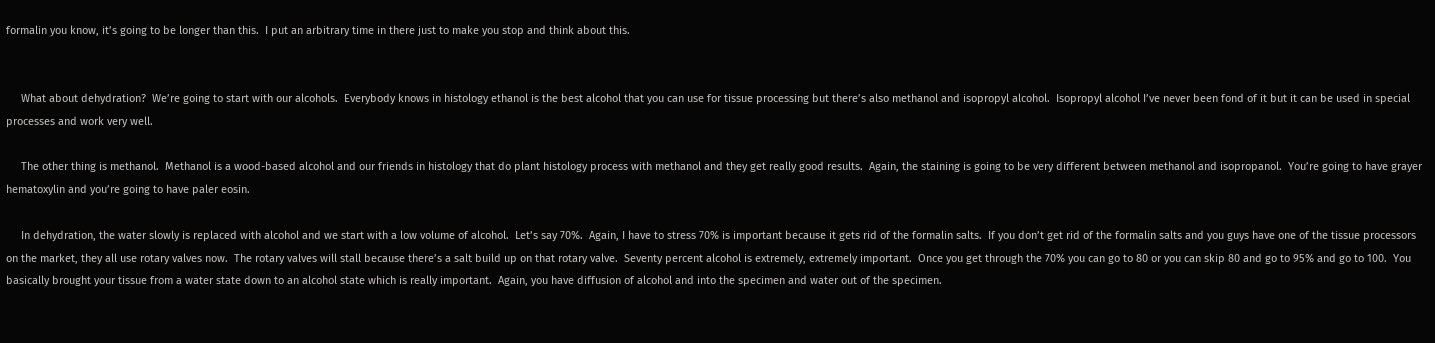formalin you know, it’s going to be longer than this.  I put an arbitrary time in there just to make you stop and think about this.


     What about dehydration?  We’re going to start with our alcohols.  Everybody knows in histology ethanol is the best alcohol that you can use for tissue processing but there’s also methanol and isopropyl alcohol.  Isopropyl alcohol I’ve never been fond of it but it can be used in special processes and work very well.

     The other thing is methanol.  Methanol is a wood-based alcohol and our friends in histology that do plant histology process with methanol and they get really good results.  Again, the staining is going to be very different between methanol and isopropanol.  You’re going to have grayer hematoxylin and you’re going to have paler eosin.

     In dehydration, the water slowly is replaced with alcohol and we start with a low volume of alcohol.  Let’s say 70%.  Again, I have to stress 70% is important because it gets rid of the formalin salts.  If you don’t get rid of the formalin salts and you guys have one of the tissue processors on the market, they all use rotary valves now.  The rotary valves will stall because there’s a salt build up on that rotary valve.  Seventy percent alcohol is extremely, extremely important.  Once you get through the 70% you can go to 80 or you can skip 80 and go to 95% and go to 100.  You basically brought your tissue from a water state down to an alcohol state which is really important.  Again, you have diffusion of alcohol and into the specimen and water out of the specimen.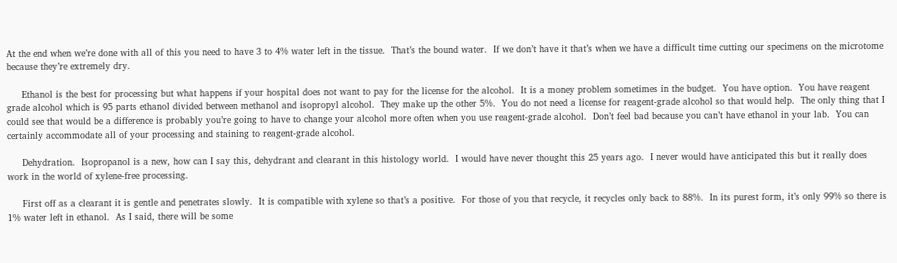At the end when we’re done with all of this you need to have 3 to 4% water left in the tissue.  That’s the bound water.  If we don’t have it that’s when we have a difficult time cutting our specimens on the microtome because they’re extremely dry.

     Ethanol is the best for processing but what happens if your hospital does not want to pay for the license for the alcohol.  It is a money problem sometimes in the budget.  You have option.  You have reagent grade alcohol which is 95 parts ethanol divided between methanol and isopropyl alcohol.  They make up the other 5%.  You do not need a license for reagent-grade alcohol so that would help.  The only thing that I could see that would be a difference is probably you’re going to have to change your alcohol more often when you use reagent-grade alcohol.  Don’t feel bad because you can’t have ethanol in your lab.  You can certainly accommodate all of your processing and staining to reagent-grade alcohol.

     Dehydration.  Isopropanol is a new, how can I say this, dehydrant and clearant in this histology world.  I would have never thought this 25 years ago.  I never would have anticipated this but it really does work in the world of xylene-free processing.

     First off as a clearant it is gentle and penetrates slowly.  It is compatible with xylene so that’s a positive.  For those of you that recycle, it recycles only back to 88%.  In its purest form, it’s only 99% so there is 1% water left in ethanol.  As I said, there will be some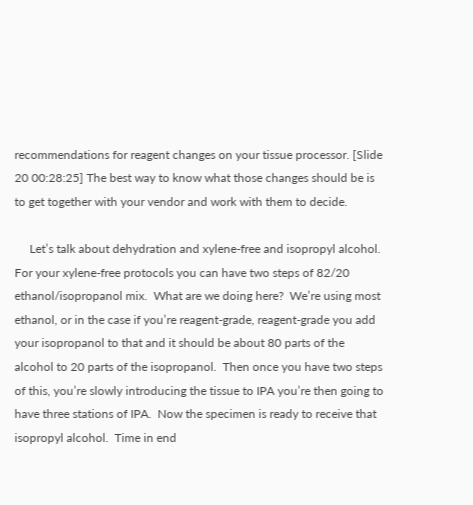recommendations for reagent changes on your tissue processor. [Slide 20 00:28:25] The best way to know what those changes should be is to get together with your vendor and work with them to decide.

     Let’s talk about dehydration and xylene-free and isopropyl alcohol.  For your xylene-free protocols you can have two steps of 82/20 ethanol/isopropanol mix.  What are we doing here?  We’re using most ethanol, or in the case if you’re reagent-grade, reagent-grade you add your isopropanol to that and it should be about 80 parts of the alcohol to 20 parts of the isopropanol.  Then once you have two steps of this, you’re slowly introducing the tissue to IPA you’re then going to have three stations of IPA.  Now the specimen is ready to receive that isopropyl alcohol.  Time in end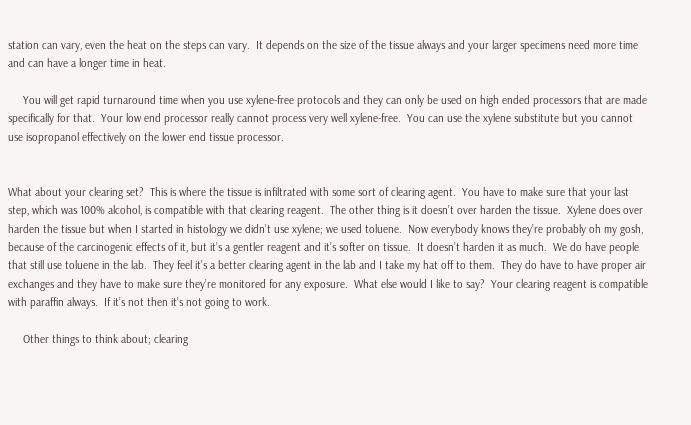station can vary, even the heat on the steps can vary.  It depends on the size of the tissue always and your larger specimens need more time and can have a longer time in heat.

     You will get rapid turnaround time when you use xylene-free protocols and they can only be used on high ended processors that are made specifically for that.  Your low end processor really cannot process very well xylene-free.  You can use the xylene substitute but you cannot use isopropanol effectively on the lower end tissue processor.


What about your clearing set?  This is where the tissue is infiltrated with some sort of clearing agent.  You have to make sure that your last step, which was 100% alcohol, is compatible with that clearing reagent.  The other thing is it doesn’t over harden the tissue.  Xylene does over harden the tissue but when I started in histology we didn’t use xylene; we used toluene.  Now everybody knows they’re probably oh my gosh, because of the carcinogenic effects of it, but it’s a gentler reagent and it’s softer on tissue.  It doesn’t harden it as much.  We do have people that still use toluene in the lab.  They feel it’s a better clearing agent in the lab and I take my hat off to them.  They do have to have proper air exchanges and they have to make sure they’re monitored for any exposure.  What else would I like to say?  Your clearing reagent is compatible with paraffin always.  If it’s not then it’s not going to work.

     Other things to think about; clearing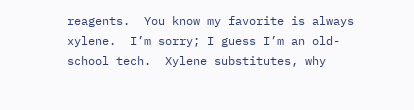reagents.  You know my favorite is always xylene.  I’m sorry; I guess I’m an old-school tech.  Xylene substitutes, why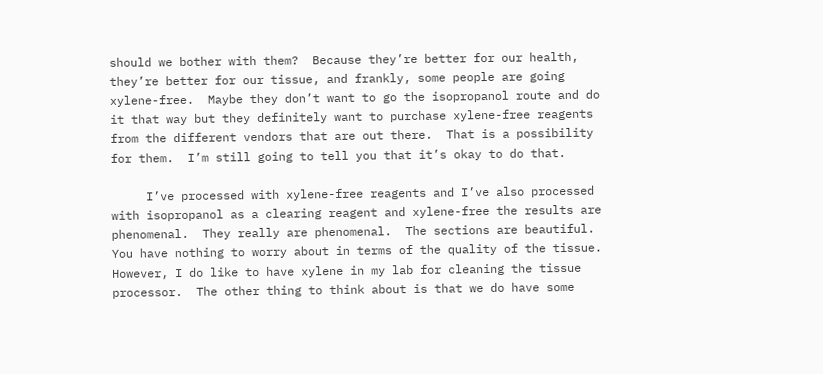should we bother with them?  Because they’re better for our health, they’re better for our tissue, and frankly, some people are going xylene-free.  Maybe they don’t want to go the isopropanol route and do it that way but they definitely want to purchase xylene-free reagents from the different vendors that are out there.  That is a possibility for them.  I’m still going to tell you that it’s okay to do that.

     I’ve processed with xylene-free reagents and I’ve also processed with isopropanol as a clearing reagent and xylene-free the results are phenomenal.  They really are phenomenal.  The sections are beautiful.  You have nothing to worry about in terms of the quality of the tissue.  However, I do like to have xylene in my lab for cleaning the tissue processor.  The other thing to think about is that we do have some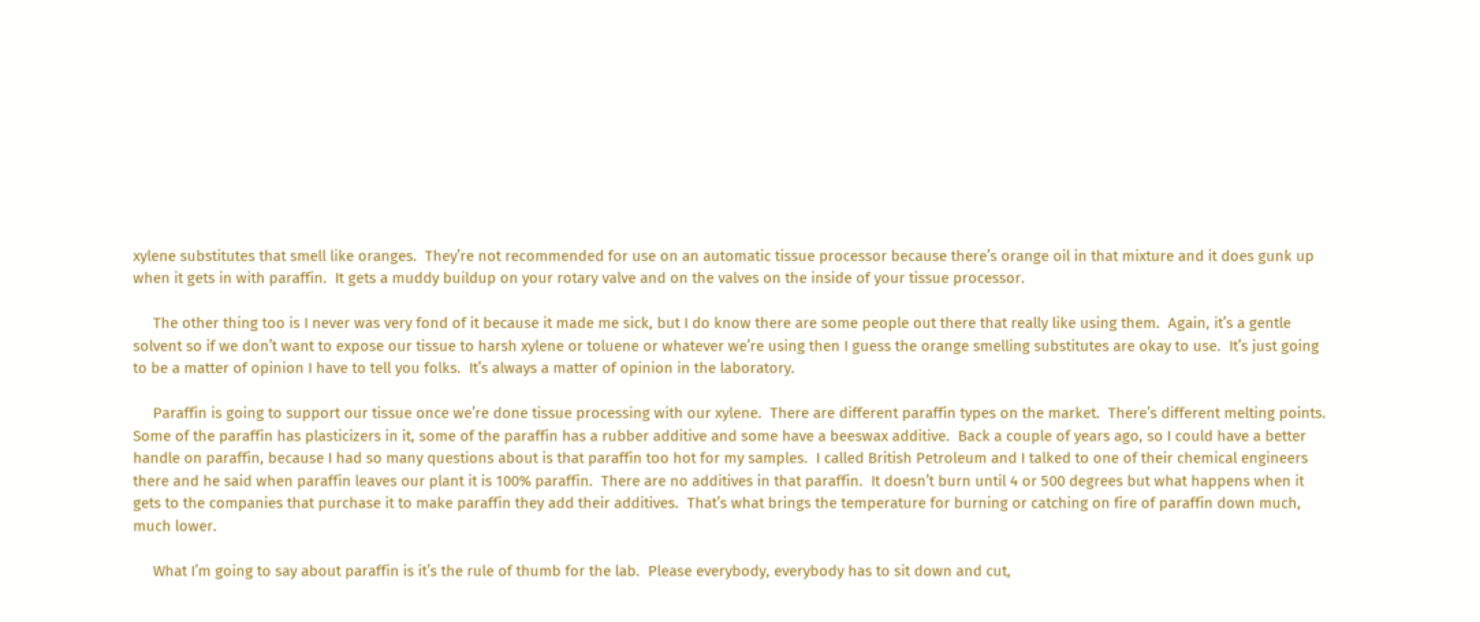xylene substitutes that smell like oranges.  They’re not recommended for use on an automatic tissue processor because there’s orange oil in that mixture and it does gunk up when it gets in with paraffin.  It gets a muddy buildup on your rotary valve and on the valves on the inside of your tissue processor.

     The other thing too is I never was very fond of it because it made me sick, but I do know there are some people out there that really like using them.  Again, it’s a gentle solvent so if we don’t want to expose our tissue to harsh xylene or toluene or whatever we’re using then I guess the orange smelling substitutes are okay to use.  It’s just going to be a matter of opinion I have to tell you folks.  It’s always a matter of opinion in the laboratory.

     Paraffin is going to support our tissue once we’re done tissue processing with our xylene.  There are different paraffin types on the market.  There’s different melting points.  Some of the paraffin has plasticizers in it, some of the paraffin has a rubber additive and some have a beeswax additive.  Back a couple of years ago, so I could have a better handle on paraffin, because I had so many questions about is that paraffin too hot for my samples.  I called British Petroleum and I talked to one of their chemical engineers there and he said when paraffin leaves our plant it is 100% paraffin.  There are no additives in that paraffin.  It doesn’t burn until 4 or 500 degrees but what happens when it gets to the companies that purchase it to make paraffin they add their additives.  That’s what brings the temperature for burning or catching on fire of paraffin down much, much lower.

     What I’m going to say about paraffin is it’s the rule of thumb for the lab.  Please everybody, everybody has to sit down and cut,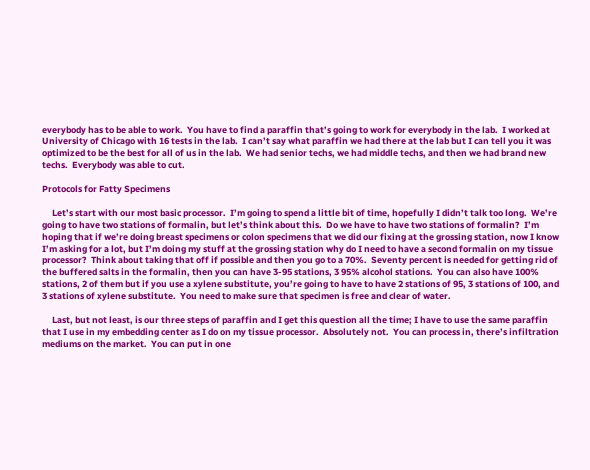everybody has to be able to work.  You have to find a paraffin that’s going to work for everybody in the lab.  I worked at University of Chicago with 16 tests in the lab.  I can’t say what paraffin we had there at the lab but I can tell you it was optimized to be the best for all of us in the lab.  We had senior techs, we had middle techs, and then we had brand new techs.  Everybody was able to cut.

Protocols for Fatty Specimens

     Let’s start with our most basic processor.  I’m going to spend a little bit of time, hopefully I didn’t talk too long.  We’re going to have two stations of formalin, but let’s think about this.  Do we have to have two stations of formalin?  I’m hoping that if we’re doing breast specimens or colon specimens that we did our fixing at the grossing station, now I know I’m asking for a lot, but I’m doing my stuff at the grossing station why do I need to have a second formalin on my tissue processor?  Think about taking that off if possible and then you go to a 70%.  Seventy percent is needed for getting rid of the buffered salts in the formalin, then you can have 3-95 stations, 3 95% alcohol stations.  You can also have 100% stations, 2 of them but if you use a xylene substitute, you’re going to have to have 2 stations of 95, 3 stations of 100, and 3 stations of xylene substitute.  You need to make sure that specimen is free and clear of water.

     Last, but not least, is our three steps of paraffin and I get this question all the time; I have to use the same paraffin that I use in my embedding center as I do on my tissue processor.  Absolutely not.  You can process in, there’s infiltration mediums on the market.  You can put in one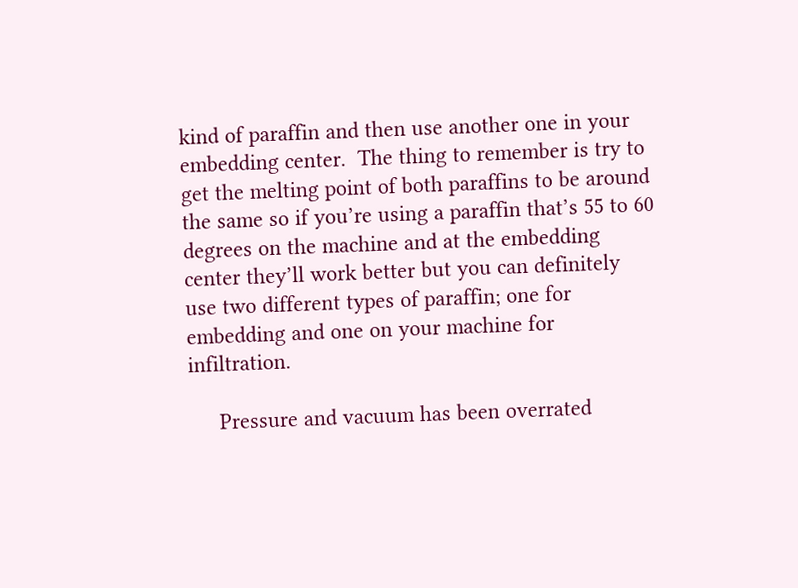kind of paraffin and then use another one in your embedding center.  The thing to remember is try to get the melting point of both paraffins to be around the same so if you’re using a paraffin that’s 55 to 60 degrees on the machine and at the embedding center they’ll work better but you can definitely use two different types of paraffin; one for embedding and one on your machine for infiltration.

     Pressure and vacuum has been overrated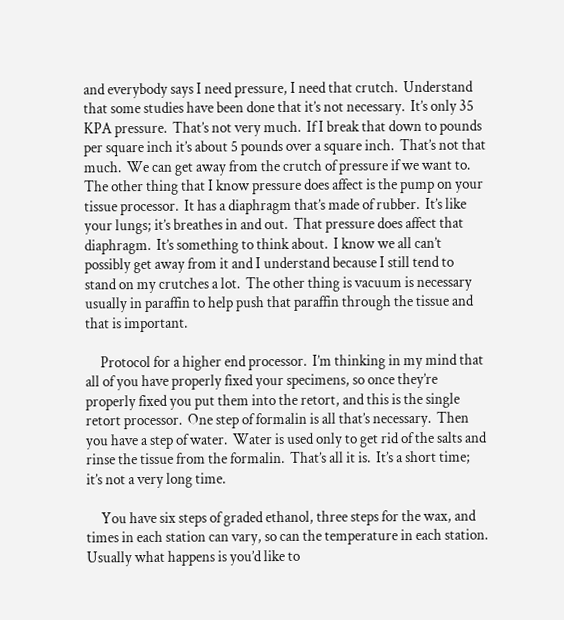and everybody says I need pressure, I need that crutch.  Understand that some studies have been done that it’s not necessary.  It’s only 35 KPA pressure.  That’s not very much.  If I break that down to pounds per square inch it’s about 5 pounds over a square inch.  That’s not that much.  We can get away from the crutch of pressure if we want to.  The other thing that I know pressure does affect is the pump on your tissue processor.  It has a diaphragm that’s made of rubber.  It’s like your lungs; it’s breathes in and out.  That pressure does affect that diaphragm.  It’s something to think about.  I know we all can’t possibly get away from it and I understand because I still tend to stand on my crutches a lot.  The other thing is vacuum is necessary usually in paraffin to help push that paraffin through the tissue and that is important.

     Protocol for a higher end processor.  I’m thinking in my mind that all of you have properly fixed your specimens, so once they’re properly fixed you put them into the retort, and this is the single retort processor.  One step of formalin is all that’s necessary.  Then you have a step of water.  Water is used only to get rid of the salts and rinse the tissue from the formalin.  That’s all it is.  It’s a short time; it’s not a very long time.

     You have six steps of graded ethanol, three steps for the wax, and times in each station can vary, so can the temperature in each station.  Usually what happens is you’d like to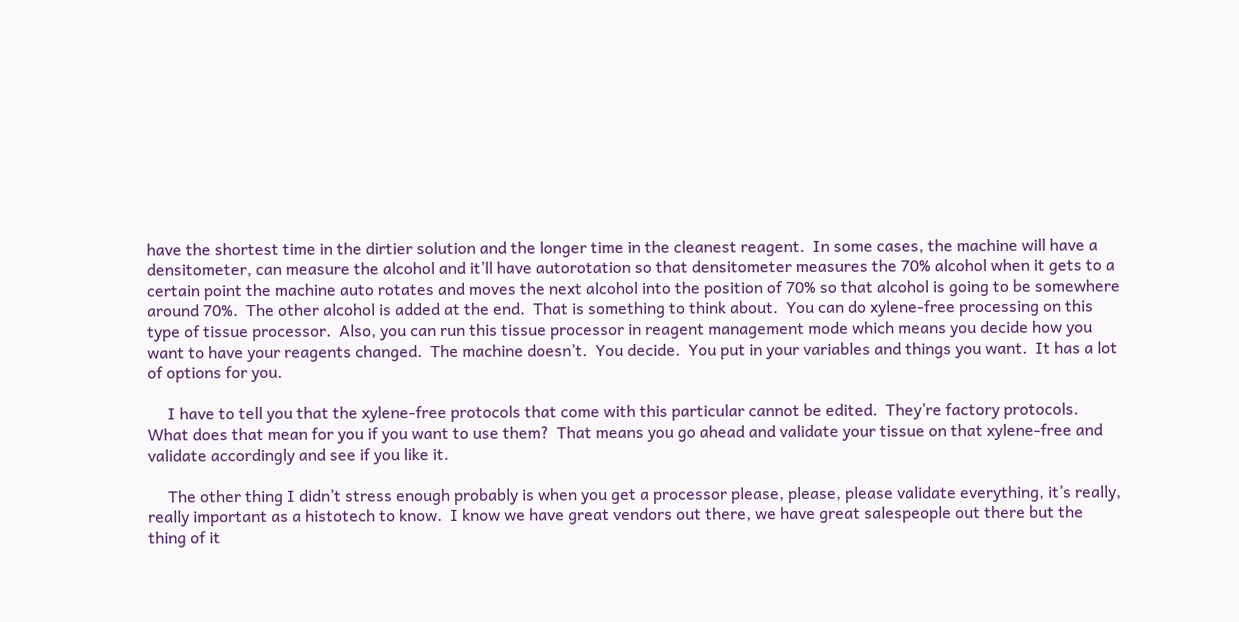have the shortest time in the dirtier solution and the longer time in the cleanest reagent.  In some cases, the machine will have a densitometer, can measure the alcohol and it’ll have autorotation so that densitometer measures the 70% alcohol when it gets to a certain point the machine auto rotates and moves the next alcohol into the position of 70% so that alcohol is going to be somewhere around 70%.  The other alcohol is added at the end.  That is something to think about.  You can do xylene-free processing on this type of tissue processor.  Also, you can run this tissue processor in reagent management mode which means you decide how you want to have your reagents changed.  The machine doesn’t.  You decide.  You put in your variables and things you want.  It has a lot of options for you.

     I have to tell you that the xylene-free protocols that come with this particular cannot be edited.  They’re factory protocols.  What does that mean for you if you want to use them?  That means you go ahead and validate your tissue on that xylene-free and validate accordingly and see if you like it.

     The other thing I didn’t stress enough probably is when you get a processor please, please, please validate everything, it’s really, really important as a histotech to know.  I know we have great vendors out there, we have great salespeople out there but the thing of it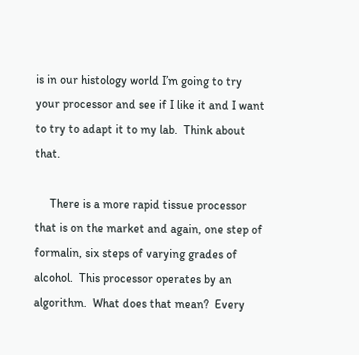is in our histology world I’m going to try your processor and see if I like it and I want to try to adapt it to my lab.  Think about that.

     There is a more rapid tissue processor that is on the market and again, one step of formalin, six steps of varying grades of alcohol.  This processor operates by an algorithm.  What does that mean?  Every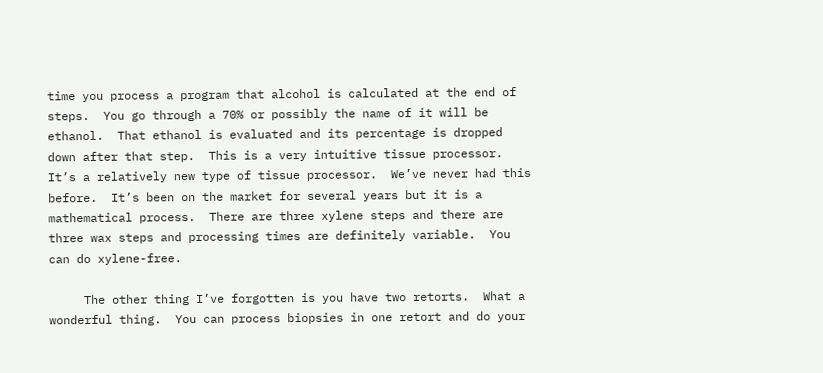time you process a program that alcohol is calculated at the end of steps.  You go through a 70% or possibly the name of it will be ethanol.  That ethanol is evaluated and its percentage is dropped down after that step.  This is a very intuitive tissue processor.  It’s a relatively new type of tissue processor.  We’ve never had this before.  It’s been on the market for several years but it is a mathematical process.  There are three xylene steps and there are three wax steps and processing times are definitely variable.  You can do xylene-free.

     The other thing I’ve forgotten is you have two retorts.  What a wonderful thing.  You can process biopsies in one retort and do your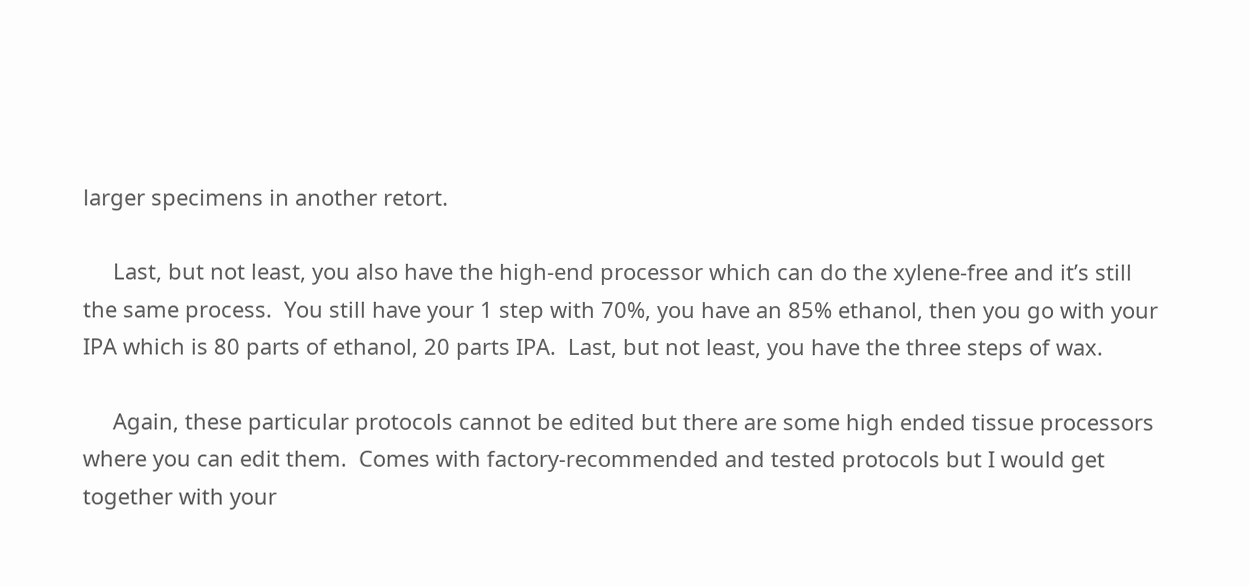larger specimens in another retort.

     Last, but not least, you also have the high-end processor which can do the xylene-free and it’s still the same process.  You still have your 1 step with 70%, you have an 85% ethanol, then you go with your IPA which is 80 parts of ethanol, 20 parts IPA.  Last, but not least, you have the three steps of wax.

     Again, these particular protocols cannot be edited but there are some high ended tissue processors where you can edit them.  Comes with factory-recommended and tested protocols but I would get together with your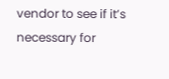vendor to see if it’s necessary for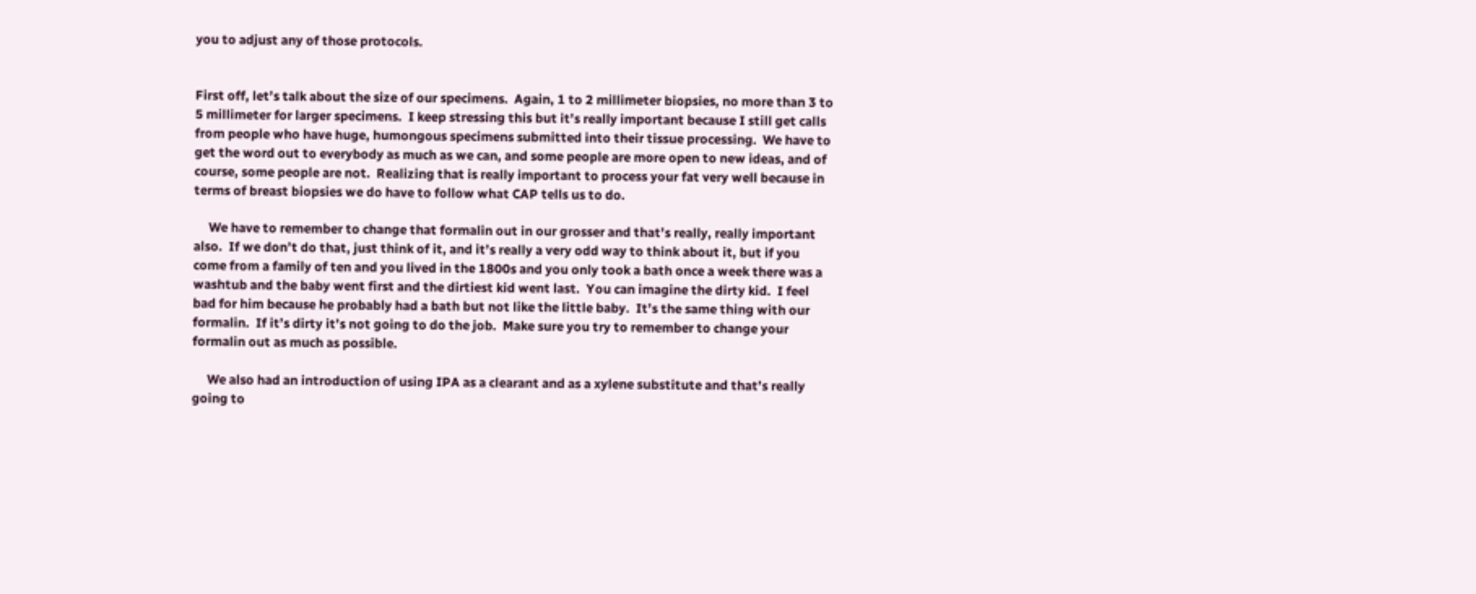you to adjust any of those protocols.


First off, let’s talk about the size of our specimens.  Again, 1 to 2 millimeter biopsies, no more than 3 to 5 millimeter for larger specimens.  I keep stressing this but it’s really important because I still get calls from people who have huge, humongous specimens submitted into their tissue processing.  We have to get the word out to everybody as much as we can, and some people are more open to new ideas, and of course, some people are not.  Realizing that is really important to process your fat very well because in terms of breast biopsies we do have to follow what CAP tells us to do.

     We have to remember to change that formalin out in our grosser and that’s really, really important also.  If we don’t do that, just think of it, and it’s really a very odd way to think about it, but if you come from a family of ten and you lived in the 1800s and you only took a bath once a week there was a washtub and the baby went first and the dirtiest kid went last.  You can imagine the dirty kid.  I feel bad for him because he probably had a bath but not like the little baby.  It’s the same thing with our formalin.  If it’s dirty it’s not going to do the job.  Make sure you try to remember to change your formalin out as much as possible.

     We also had an introduction of using IPA as a clearant and as a xylene substitute and that’s really going to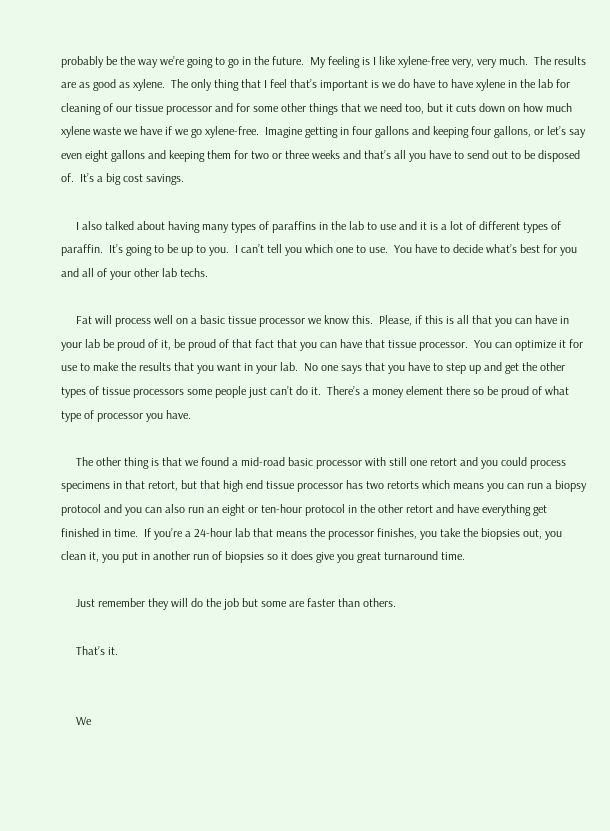probably be the way we’re going to go in the future.  My feeling is I like xylene-free very, very much.  The results are as good as xylene.  The only thing that I feel that’s important is we do have to have xylene in the lab for cleaning of our tissue processor and for some other things that we need too, but it cuts down on how much xylene waste we have if we go xylene-free.  Imagine getting in four gallons and keeping four gallons, or let’s say even eight gallons and keeping them for two or three weeks and that’s all you have to send out to be disposed of.  It’s a big cost savings.

     I also talked about having many types of paraffins in the lab to use and it is a lot of different types of paraffin.  It’s going to be up to you.  I can’t tell you which one to use.  You have to decide what’s best for you and all of your other lab techs.

     Fat will process well on a basic tissue processor we know this.  Please, if this is all that you can have in your lab be proud of it, be proud of that fact that you can have that tissue processor.  You can optimize it for use to make the results that you want in your lab.  No one says that you have to step up and get the other types of tissue processors some people just can’t do it.  There’s a money element there so be proud of what type of processor you have.

     The other thing is that we found a mid-road basic processor with still one retort and you could process specimens in that retort, but that high end tissue processor has two retorts which means you can run a biopsy protocol and you can also run an eight or ten-hour protocol in the other retort and have everything get finished in time.  If you’re a 24-hour lab that means the processor finishes, you take the biopsies out, you clean it, you put in another run of biopsies so it does give you great turnaround time.

     Just remember they will do the job but some are faster than others.

     That’s it.


     We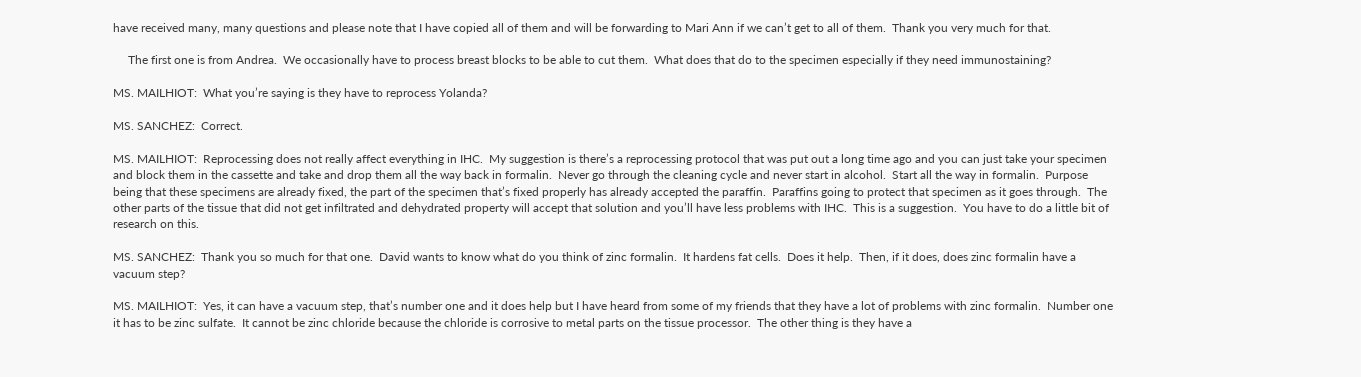have received many, many questions and please note that I have copied all of them and will be forwarding to Mari Ann if we can’t get to all of them.  Thank you very much for that.

     The first one is from Andrea.  We occasionally have to process breast blocks to be able to cut them.  What does that do to the specimen especially if they need immunostaining?

MS. MAILHIOT:  What you’re saying is they have to reprocess Yolanda?

MS. SANCHEZ:  Correct.

MS. MAILHIOT:  Reprocessing does not really affect everything in IHC.  My suggestion is there’s a reprocessing protocol that was put out a long time ago and you can just take your specimen and block them in the cassette and take and drop them all the way back in formalin.  Never go through the cleaning cycle and never start in alcohol.  Start all the way in formalin.  Purpose being that these specimens are already fixed, the part of the specimen that’s fixed properly has already accepted the paraffin.  Paraffins going to protect that specimen as it goes through.  The other parts of the tissue that did not get infiltrated and dehydrated property will accept that solution and you’ll have less problems with IHC.  This is a suggestion.  You have to do a little bit of research on this.

MS. SANCHEZ:  Thank you so much for that one.  David wants to know what do you think of zinc formalin.  It hardens fat cells.  Does it help.  Then, if it does, does zinc formalin have a vacuum step?

MS. MAILHIOT:  Yes, it can have a vacuum step, that’s number one and it does help but I have heard from some of my friends that they have a lot of problems with zinc formalin.  Number one it has to be zinc sulfate.  It cannot be zinc chloride because the chloride is corrosive to metal parts on the tissue processor.  The other thing is they have a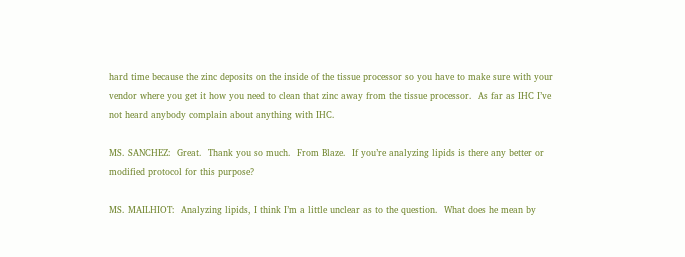hard time because the zinc deposits on the inside of the tissue processor so you have to make sure with your vendor where you get it how you need to clean that zinc away from the tissue processor.  As far as IHC I’ve not heard anybody complain about anything with IHC.

MS. SANCHEZ:  Great.  Thank you so much.  From Blaze.  If you’re analyzing lipids is there any better or modified protocol for this purpose?

MS. MAILHIOT:  Analyzing lipids, I think I’m a little unclear as to the question.  What does he mean by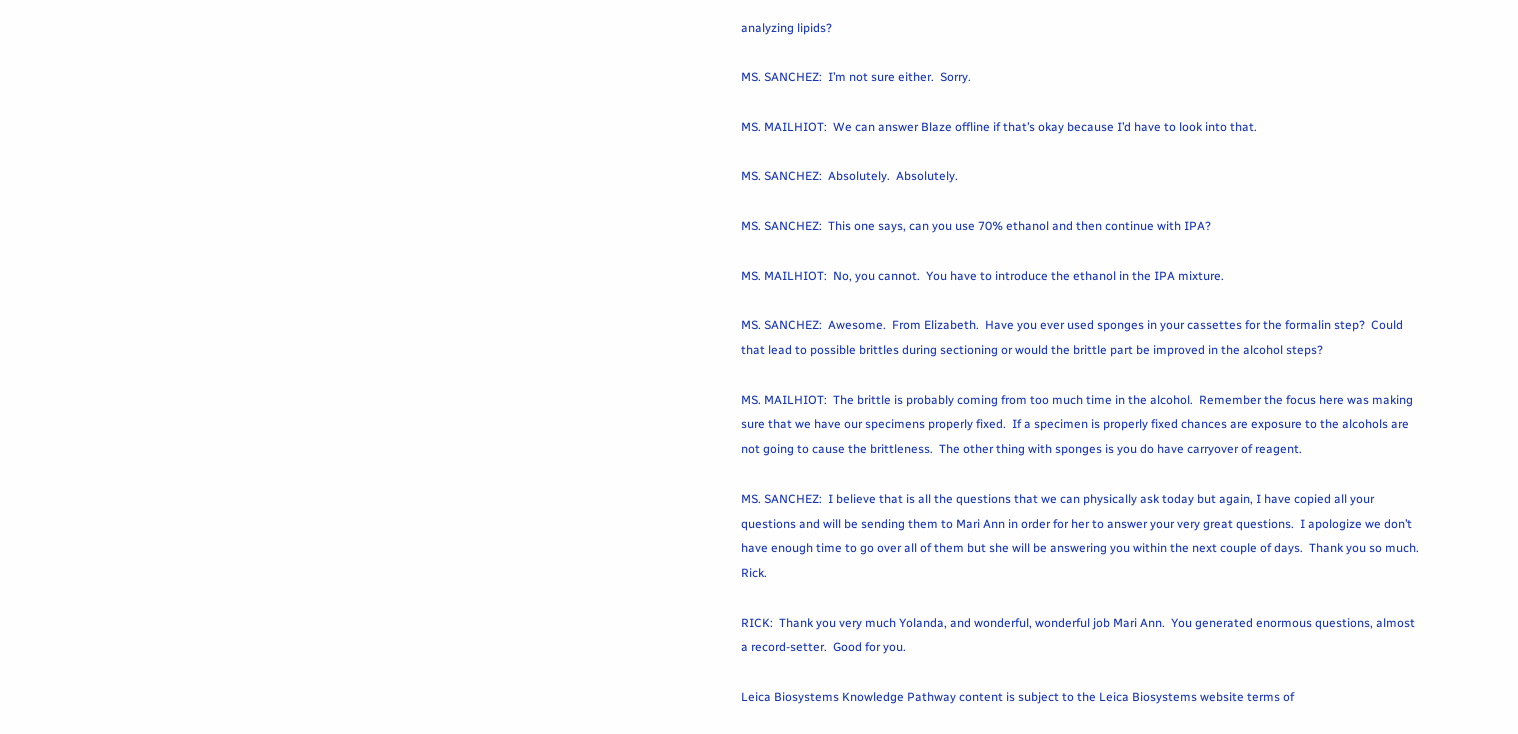analyzing lipids?

MS. SANCHEZ:  I’m not sure either.  Sorry.

MS. MAILHIOT:  We can answer Blaze offline if that’s okay because I’d have to look into that.

MS. SANCHEZ:  Absolutely.  Absolutely.

MS. SANCHEZ:  This one says, can you use 70% ethanol and then continue with IPA?

MS. MAILHIOT:  No, you cannot.  You have to introduce the ethanol in the IPA mixture.

MS. SANCHEZ:  Awesome.  From Elizabeth.  Have you ever used sponges in your cassettes for the formalin step?  Could that lead to possible brittles during sectioning or would the brittle part be improved in the alcohol steps?

MS. MAILHIOT:  The brittle is probably coming from too much time in the alcohol.  Remember the focus here was making sure that we have our specimens properly fixed.  If a specimen is properly fixed chances are exposure to the alcohols are not going to cause the brittleness.  The other thing with sponges is you do have carryover of reagent.

MS. SANCHEZ:  I believe that is all the questions that we can physically ask today but again, I have copied all your questions and will be sending them to Mari Ann in order for her to answer your very great questions.  I apologize we don’t have enough time to go over all of them but she will be answering you within the next couple of days.  Thank you so much.  Rick.

RICK:  Thank you very much Yolanda, and wonderful, wonderful job Mari Ann.  You generated enormous questions, almost a record-setter.  Good for you.

Leica Biosystems Knowledge Pathway content is subject to the Leica Biosystems website terms of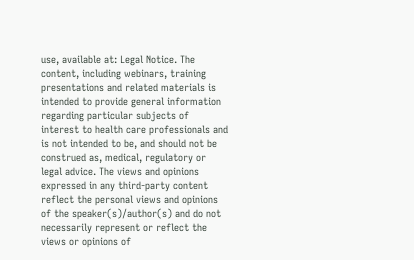use, available at: Legal Notice. The content, including webinars, training presentations and related materials is intended to provide general information regarding particular subjects of interest to health care professionals and is not intended to be, and should not be construed as, medical, regulatory or legal advice. The views and opinions expressed in any third-party content reflect the personal views and opinions of the speaker(s)/author(s) and do not necessarily represent or reflect the views or opinions of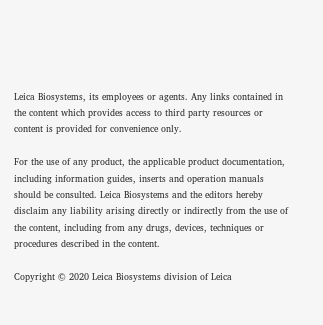Leica Biosystems, its employees or agents. Any links contained in the content which provides access to third party resources or content is provided for convenience only.

For the use of any product, the applicable product documentation, including information guides, inserts and operation manuals should be consulted. Leica Biosystems and the editors hereby disclaim any liability arising directly or indirectly from the use of the content, including from any drugs, devices, techniques or procedures described in the content.

Copyright © 2020 Leica Biosystems division of Leica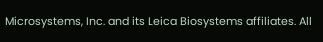Microsystems, Inc. and its Leica Biosystems affiliates. All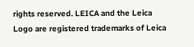rights reserved. LEICA and the Leica Logo are registered trademarks of Leica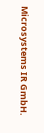Microsystems IR GmbH.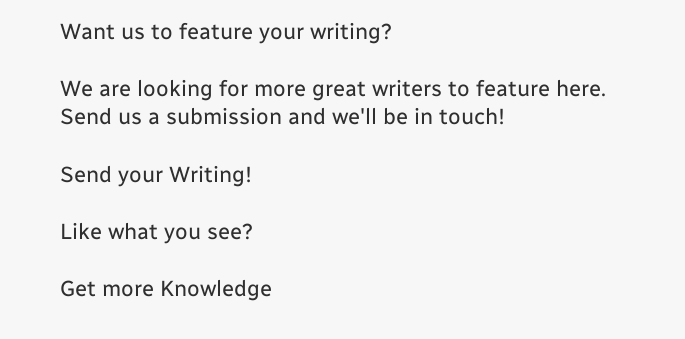Want us to feature your writing?

We are looking for more great writers to feature here. Send us a submission and we'll be in touch!

Send your Writing!

Like what you see?

Get more Knowledge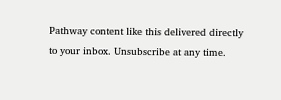Pathway content like this delivered directly to your inbox. Unsubscribe at any time.